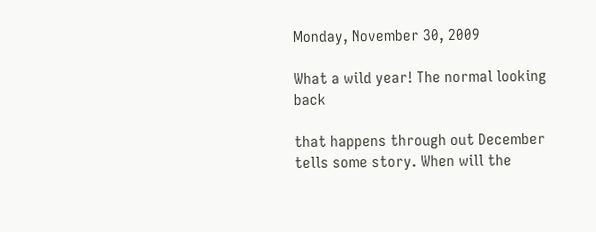Monday, November 30, 2009

What a wild year! The normal looking back

that happens through out December tells some story. When will the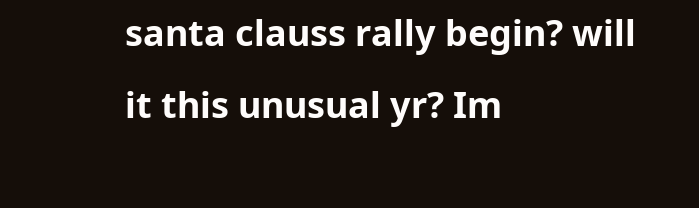santa clauss rally begin? will it this unusual yr? Im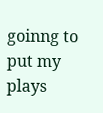goinng to put my plays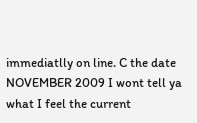immediatlly on line. C the date NOVEMBER 2009 I wont tell ya what I feel the current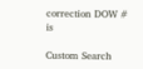correction DOW # is

Custom Search